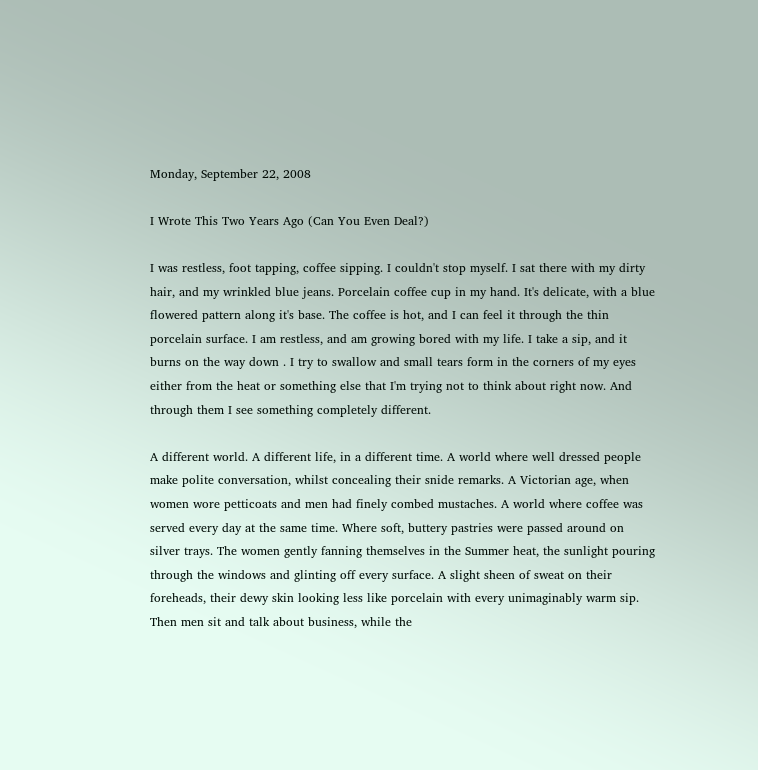Monday, September 22, 2008

I Wrote This Two Years Ago (Can You Even Deal?)

I was restless, foot tapping, coffee sipping. I couldn't stop myself. I sat there with my dirty hair, and my wrinkled blue jeans. Porcelain coffee cup in my hand. It's delicate, with a blue flowered pattern along it's base. The coffee is hot, and I can feel it through the thin porcelain surface. I am restless, and am growing bored with my life. I take a sip, and it burns on the way down . I try to swallow and small tears form in the corners of my eyes either from the heat or something else that I'm trying not to think about right now. And through them I see something completely different.

A different world. A different life, in a different time. A world where well dressed people make polite conversation, whilst concealing their snide remarks. A Victorian age, when women wore petticoats and men had finely combed mustaches. A world where coffee was served every day at the same time. Where soft, buttery pastries were passed around on silver trays. The women gently fanning themselves in the Summer heat, the sunlight pouring through the windows and glinting off every surface. A slight sheen of sweat on their foreheads, their dewy skin looking less like porcelain with every unimaginably warm sip. Then men sit and talk about business, while the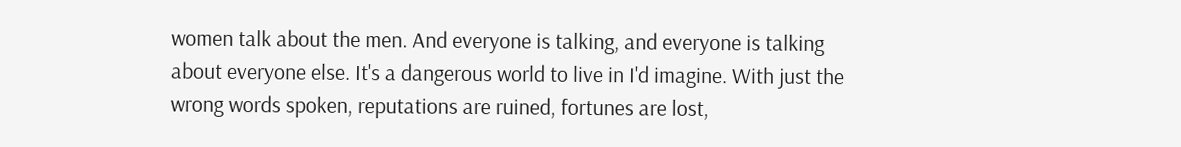women talk about the men. And everyone is talking, and everyone is talking about everyone else. It's a dangerous world to live in I'd imagine. With just the wrong words spoken, reputations are ruined, fortunes are lost,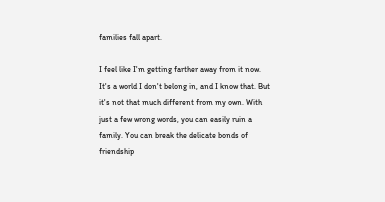families fall apart.

I feel like I'm getting farther away from it now. It's a world I don't belong in, and I know that. But it's not that much different from my own. With just a few wrong words, you can easily ruin a family. You can break the delicate bonds of friendship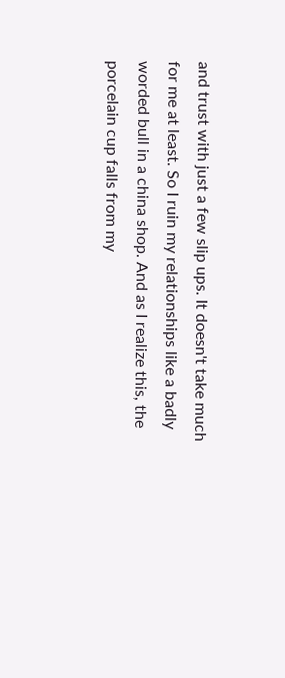and trust with just a few slip ups. It doesn't take much for me at least. So I ruin my relationships like a badly worded bull in a china shop. And as I realize this, the porcelain cup falls from my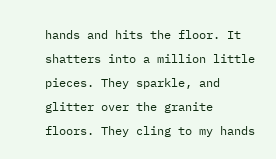hands and hits the floor. It shatters into a million little pieces. They sparkle, and glitter over the granite floors. They cling to my hands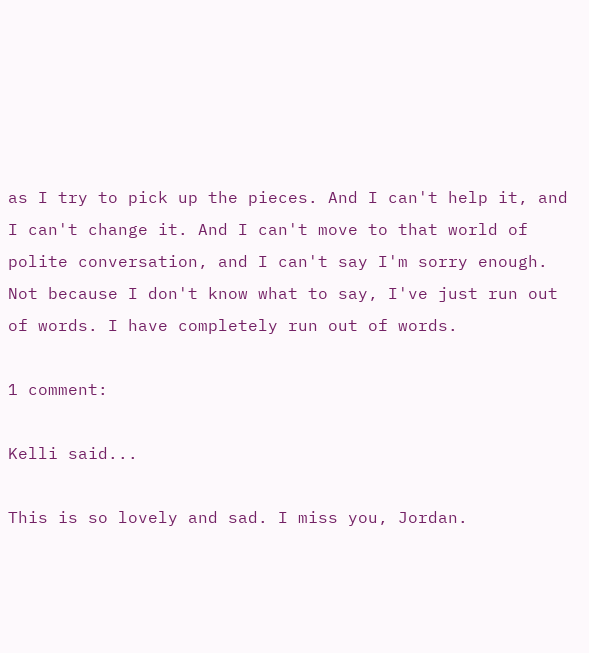as I try to pick up the pieces. And I can't help it, and I can't change it. And I can't move to that world of polite conversation, and I can't say I'm sorry enough. Not because I don't know what to say, I've just run out of words. I have completely run out of words.

1 comment:

Kelli said...

This is so lovely and sad. I miss you, Jordan.